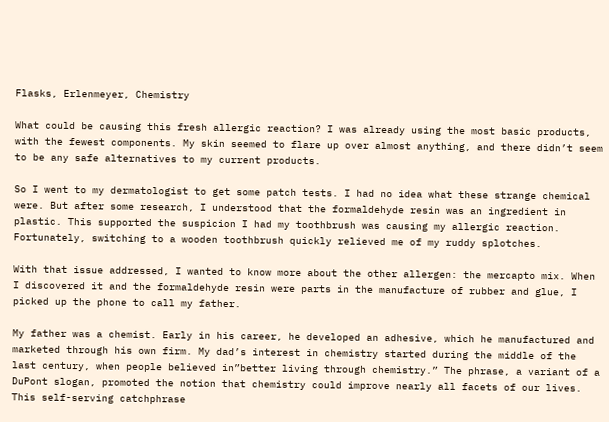Flasks, Erlenmeyer, Chemistry

What could be causing this fresh allergic reaction? I was already using the most basic products, with the fewest components. My skin seemed to flare up over almost anything, and there didn’t seem to be any safe alternatives to my current products.

So I went to my dermatologist to get some patch tests. I had no idea what these strange chemical were. But after some research, I understood that the formaldehyde resin was an ingredient in plastic. This supported the suspicion I had my toothbrush was causing my allergic reaction. Fortunately, switching to a wooden toothbrush quickly relieved me of my ruddy splotches.

With that issue addressed, I wanted to know more about the other allergen: the mercapto mix. When I discovered it and the formaldehyde resin were parts in the manufacture of rubber and glue, I picked up the phone to call my father.

My father was a chemist. Early in his career, he developed an adhesive, which he manufactured and marketed through his own firm. My dad’s interest in chemistry started during the middle of the last century, when people believed in”better living through chemistry.” The phrase, a variant of a DuPont slogan, promoted the notion that chemistry could improve nearly all facets of our lives. This self-serving catchphrase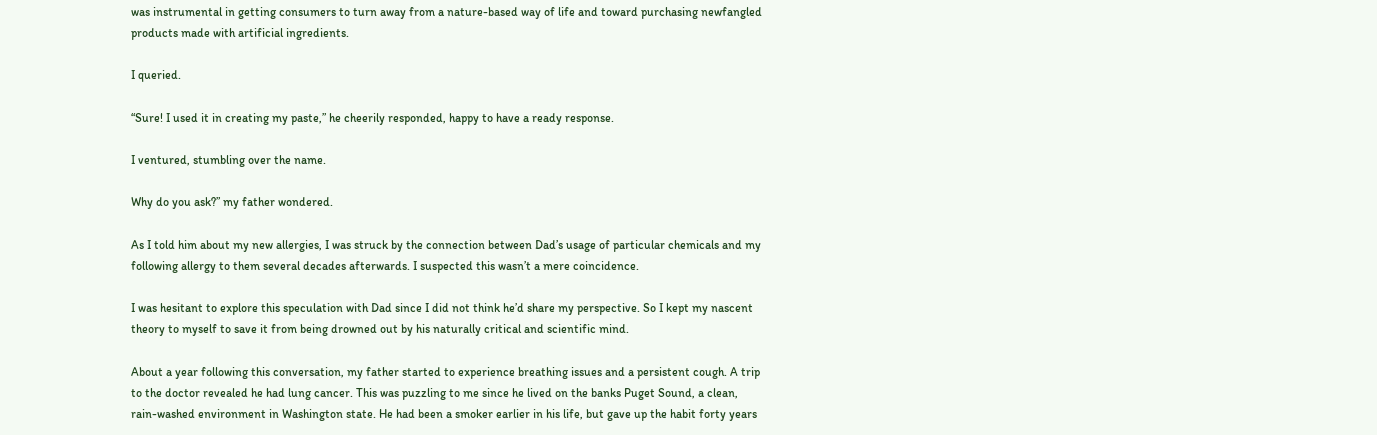was instrumental in getting consumers to turn away from a nature-based way of life and toward purchasing newfangled products made with artificial ingredients.

I queried.

“Sure! I used it in creating my paste,” he cheerily responded, happy to have a ready response.

I ventured, stumbling over the name.

Why do you ask?” my father wondered.

As I told him about my new allergies, I was struck by the connection between Dad’s usage of particular chemicals and my following allergy to them several decades afterwards. I suspected this wasn’t a mere coincidence.

I was hesitant to explore this speculation with Dad since I did not think he’d share my perspective. So I kept my nascent theory to myself to save it from being drowned out by his naturally critical and scientific mind.

About a year following this conversation, my father started to experience breathing issues and a persistent cough. A trip to the doctor revealed he had lung cancer. This was puzzling to me since he lived on the banks Puget Sound, a clean, rain-washed environment in Washington state. He had been a smoker earlier in his life, but gave up the habit forty years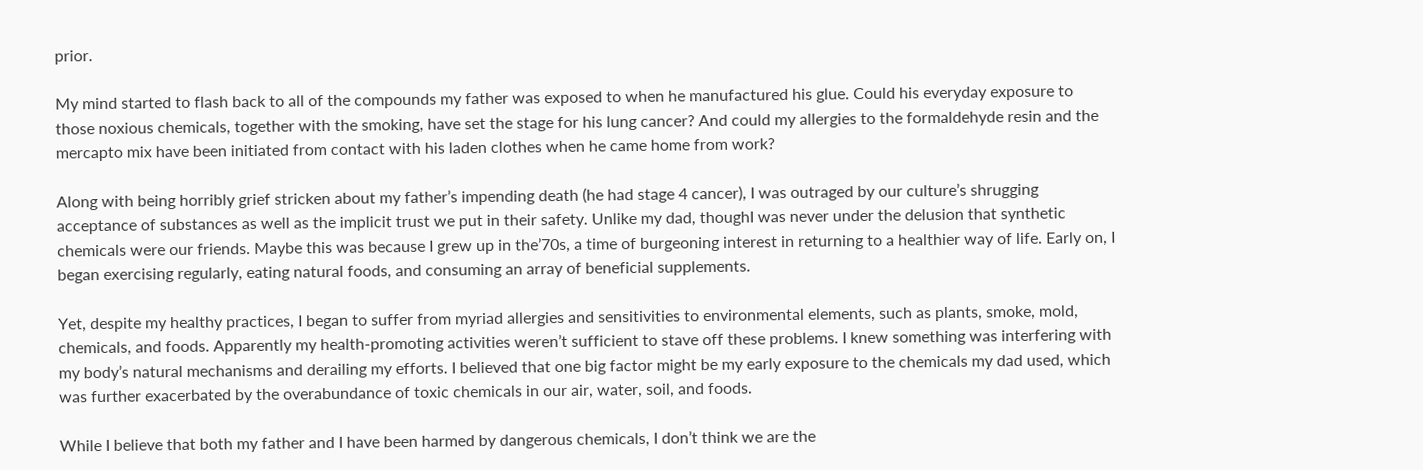prior.

My mind started to flash back to all of the compounds my father was exposed to when he manufactured his glue. Could his everyday exposure to those noxious chemicals, together with the smoking, have set the stage for his lung cancer? And could my allergies to the formaldehyde resin and the mercapto mix have been initiated from contact with his laden clothes when he came home from work?

Along with being horribly grief stricken about my father’s impending death (he had stage 4 cancer), I was outraged by our culture’s shrugging acceptance of substances as well as the implicit trust we put in their safety. Unlike my dad, thoughI was never under the delusion that synthetic chemicals were our friends. Maybe this was because I grew up in the’70s, a time of burgeoning interest in returning to a healthier way of life. Early on, I began exercising regularly, eating natural foods, and consuming an array of beneficial supplements.

Yet, despite my healthy practices, I began to suffer from myriad allergies and sensitivities to environmental elements, such as plants, smoke, mold, chemicals, and foods. Apparently my health-promoting activities weren’t sufficient to stave off these problems. I knew something was interfering with my body’s natural mechanisms and derailing my efforts. I believed that one big factor might be my early exposure to the chemicals my dad used, which was further exacerbated by the overabundance of toxic chemicals in our air, water, soil, and foods.

While I believe that both my father and I have been harmed by dangerous chemicals, I don’t think we are the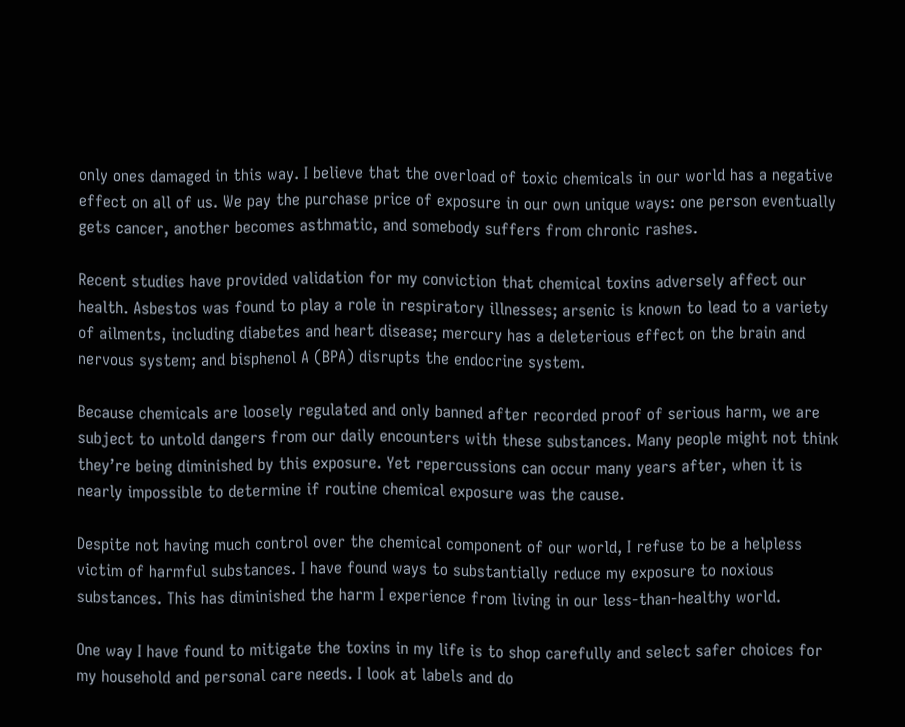only ones damaged in this way. I believe that the overload of toxic chemicals in our world has a negative effect on all of us. We pay the purchase price of exposure in our own unique ways: one person eventually gets cancer, another becomes asthmatic, and somebody suffers from chronic rashes.

Recent studies have provided validation for my conviction that chemical toxins adversely affect our health. Asbestos was found to play a role in respiratory illnesses; arsenic is known to lead to a variety of ailments, including diabetes and heart disease; mercury has a deleterious effect on the brain and nervous system; and bisphenol A (BPA) disrupts the endocrine system.

Because chemicals are loosely regulated and only banned after recorded proof of serious harm, we are subject to untold dangers from our daily encounters with these substances. Many people might not think they’re being diminished by this exposure. Yet repercussions can occur many years after, when it is nearly impossible to determine if routine chemical exposure was the cause.

Despite not having much control over the chemical component of our world, I refuse to be a helpless victim of harmful substances. I have found ways to substantially reduce my exposure to noxious substances. This has diminished the harm I experience from living in our less-than-healthy world.

One way I have found to mitigate the toxins in my life is to shop carefully and select safer choices for my household and personal care needs. I look at labels and do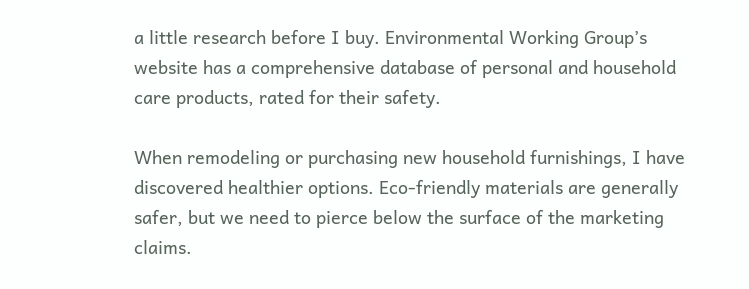a little research before I buy. Environmental Working Group’s website has a comprehensive database of personal and household care products, rated for their safety.

When remodeling or purchasing new household furnishings, I have discovered healthier options. Eco-friendly materials are generally safer, but we need to pierce below the surface of the marketing claims.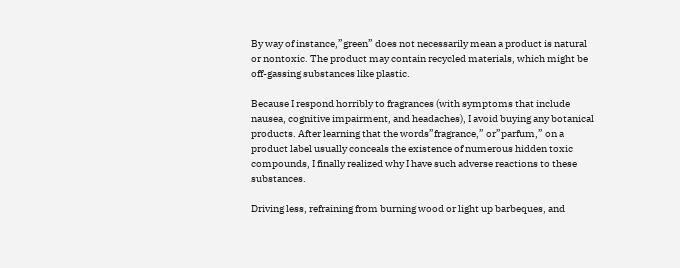By way of instance,”green” does not necessarily mean a product is natural or nontoxic. The product may contain recycled materials, which might be off-gassing substances like plastic.

Because I respond horribly to fragrances (with symptoms that include nausea, cognitive impairment, and headaches), I avoid buying any botanical products. After learning that the words”fragrance,” or”parfum,” on a product label usually conceals the existence of numerous hidden toxic compounds, I finally realized why I have such adverse reactions to these substances.

Driving less, refraining from burning wood or light up barbeques, and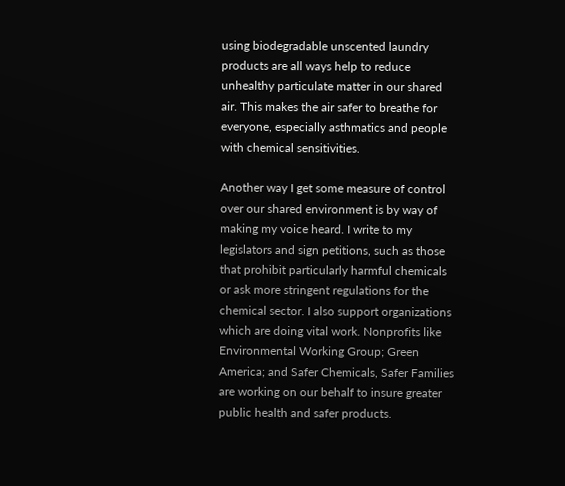using biodegradable unscented laundry products are all ways help to reduce unhealthy particulate matter in our shared air. This makes the air safer to breathe for everyone, especially asthmatics and people with chemical sensitivities.

Another way I get some measure of control over our shared environment is by way of making my voice heard. I write to my legislators and sign petitions, such as those that prohibit particularly harmful chemicals or ask more stringent regulations for the chemical sector. I also support organizations which are doing vital work. Nonprofits like Environmental Working Group; Green America; and Safer Chemicals, Safer Families are working on our behalf to insure greater public health and safer products.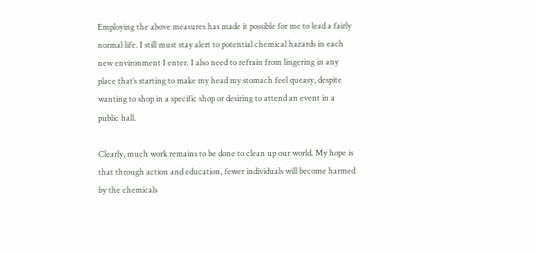Employing the above measures has made it possible for me to lead a fairly normal life. I still must stay alert to potential chemical hazards in each new environment I enter. I also need to refrain from lingering in any place that’s starting to make my head my stomach feel queasy, despite wanting to shop in a specific shop or desiring to attend an event in a public hall.

Clearly, much work remains to be done to clean up our world. My hope is that through action and education, fewer individuals will become harmed by the chemicals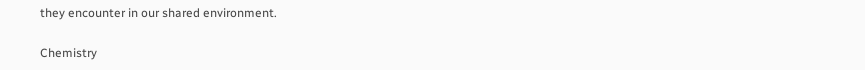they encounter in our shared environment.

Chemistry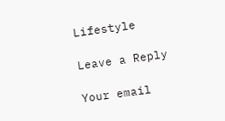Lifestyle

Leave a Reply

Your email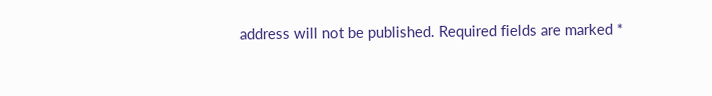address will not be published. Required fields are marked *